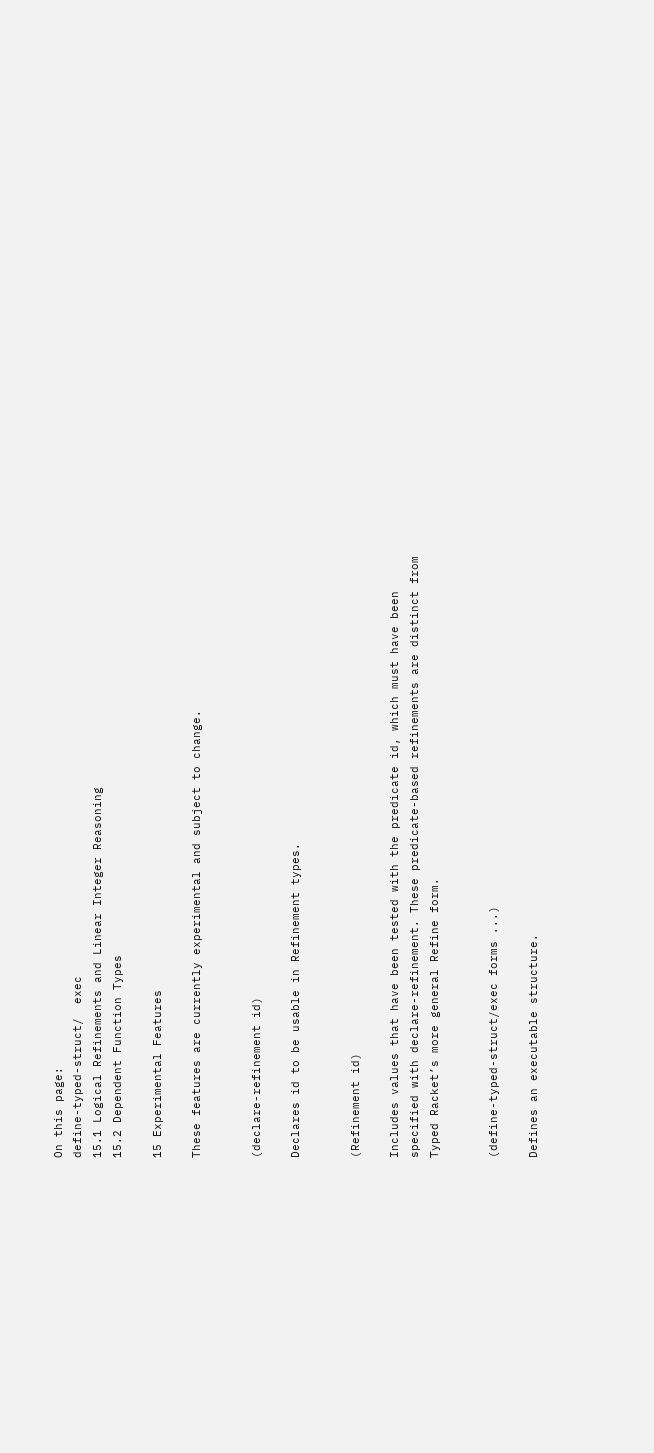On this page:
define-typed-struct/  exec
15.1 Logical Refinements and Linear Integer Reasoning
15.2 Dependent Function Types

15 Experimental Features

These features are currently experimental and subject to change.


(declare-refinement id)

Declares id to be usable in Refinement types.


(Refinement id)

Includes values that have been tested with the predicate id, which must have been specified with declare-refinement. These predicate-based refinements are distinct from Typed Racket’s more general Refine form.


(define-typed-struct/exec forms ...)

Defines an executable structure.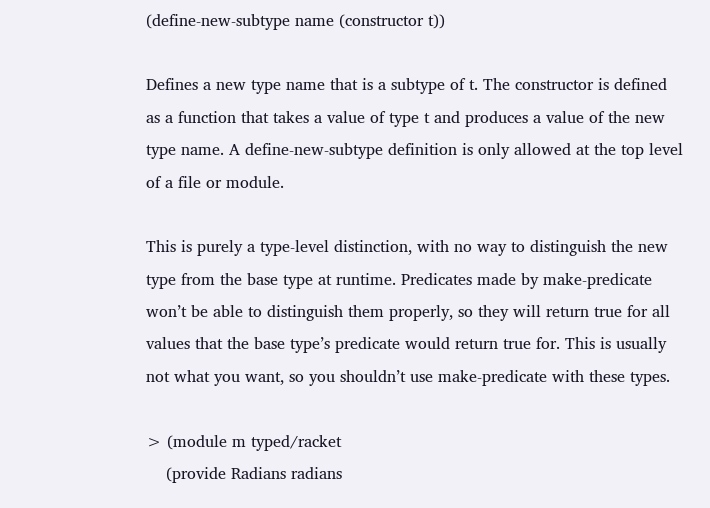(define-new-subtype name (constructor t))

Defines a new type name that is a subtype of t. The constructor is defined as a function that takes a value of type t and produces a value of the new type name. A define-new-subtype definition is only allowed at the top level of a file or module.

This is purely a type-level distinction, with no way to distinguish the new type from the base type at runtime. Predicates made by make-predicate won’t be able to distinguish them properly, so they will return true for all values that the base type’s predicate would return true for. This is usually not what you want, so you shouldn’t use make-predicate with these types.

> (module m typed/racket
    (provide Radians radians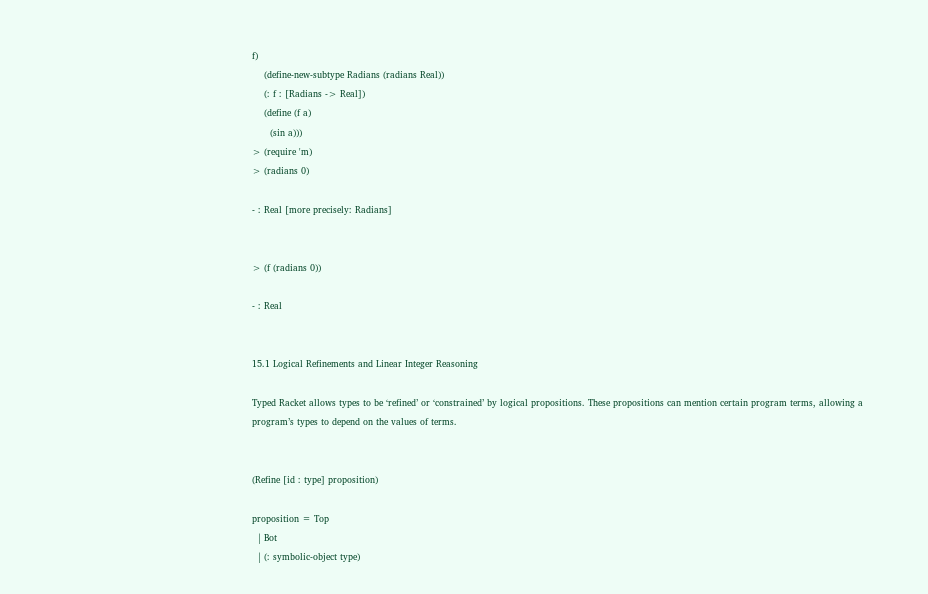f)
    (define-new-subtype Radians (radians Real))
    (: f : [Radians -> Real])
    (define (f a)
      (sin a)))
> (require 'm)
> (radians 0)

- : Real [more precisely: Radians]


> (f (radians 0))

- : Real


15.1 Logical Refinements and Linear Integer Reasoning

Typed Racket allows types to be ‘refined’ or ‘constrained’ by logical propositions. These propositions can mention certain program terms, allowing a program’s types to depend on the values of terms.


(Refine [id : type] proposition)

proposition = Top
  | Bot
  | (: symbolic-object type)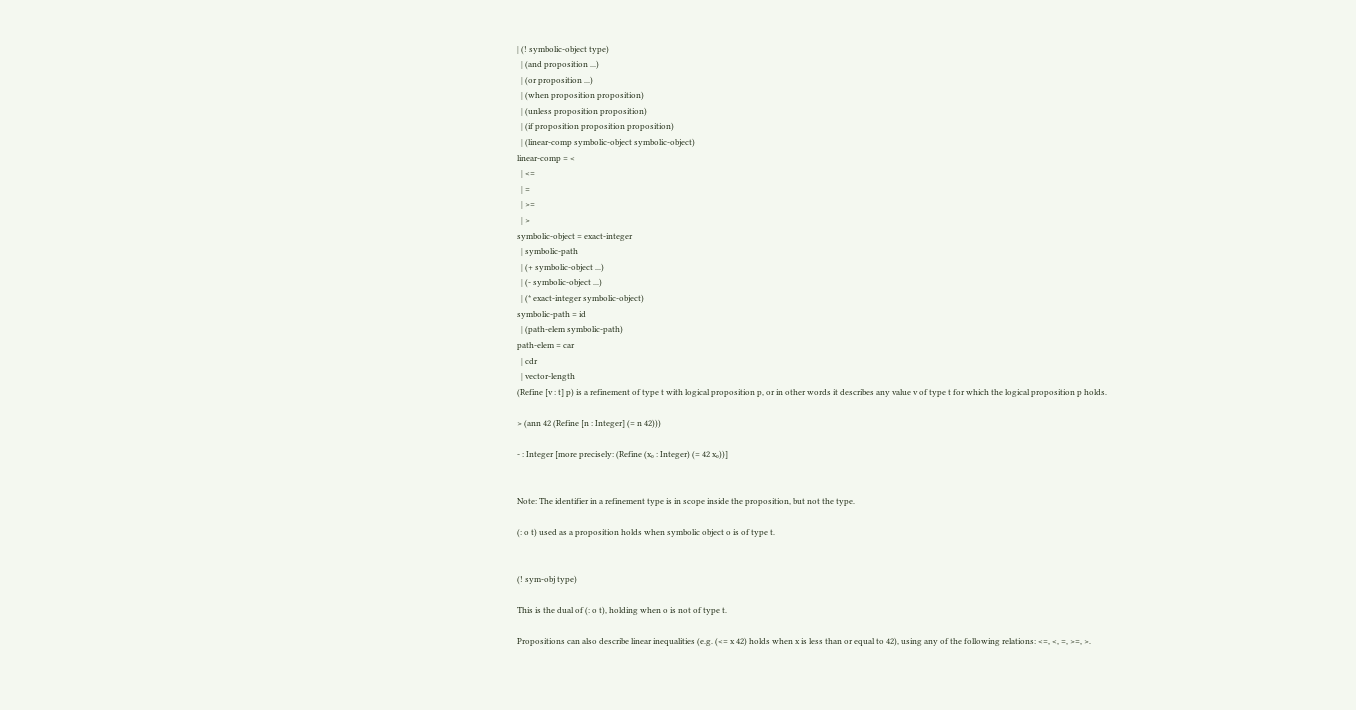| (! symbolic-object type)
  | (and proposition ...)
  | (or proposition ...)
  | (when proposition proposition)
  | (unless proposition proposition)
  | (if proposition proposition proposition)
  | (linear-comp symbolic-object symbolic-object)
linear-comp = <
  | <=
  | =
  | >=
  | >
symbolic-object = exact-integer
  | symbolic-path
  | (+ symbolic-object ...)
  | (- symbolic-object ...)
  | (* exact-integer symbolic-object)
symbolic-path = id
  | (path-elem symbolic-path)
path-elem = car
  | cdr
  | vector-length
(Refine [v : t] p) is a refinement of type t with logical proposition p, or in other words it describes any value v of type t for which the logical proposition p holds.

> (ann 42 (Refine [n : Integer] (= n 42)))

- : Integer [more precisely: (Refine (x₀ : Integer) (= 42 x₀))]


Note: The identifier in a refinement type is in scope inside the proposition, but not the type.

(: o t) used as a proposition holds when symbolic object o is of type t.


(! sym-obj type)

This is the dual of (: o t), holding when o is not of type t.

Propositions can also describe linear inequalities (e.g. (<= x 42) holds when x is less than or equal to 42), using any of the following relations: <=, <, =, >=, >.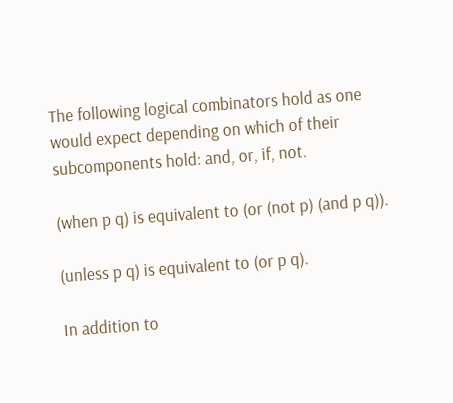The following logical combinators hold as one would expect depending on which of their subcomponents hold: and, or, if, not.

(when p q) is equivalent to (or (not p) (and p q)).

(unless p q) is equivalent to (or p q).

In addition to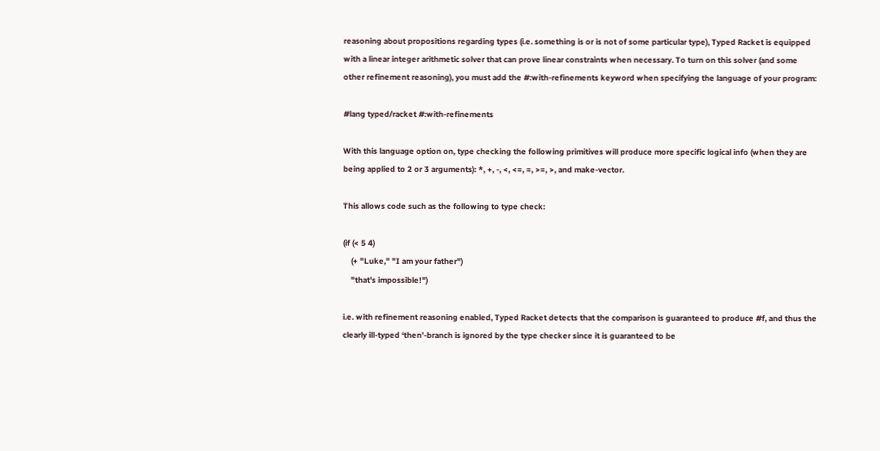reasoning about propositions regarding types (i.e. something is or is not of some particular type), Typed Racket is equipped with a linear integer arithmetic solver that can prove linear constraints when necessary. To turn on this solver (and some other refinement reasoning), you must add the #:with-refinements keyword when specifying the language of your program:

#lang typed/racket #:with-refinements

With this language option on, type checking the following primitives will produce more specific logical info (when they are being applied to 2 or 3 arguments): *, +, -, <, <=, =, >=, >, and make-vector.

This allows code such as the following to type check:

(if (< 5 4)
    (+ "Luke," "I am your father")
    "that's impossible!")

i.e. with refinement reasoning enabled, Typed Racket detects that the comparison is guaranteed to produce #f, and thus the clearly ill-typed ‘then’-branch is ignored by the type checker since it is guaranteed to be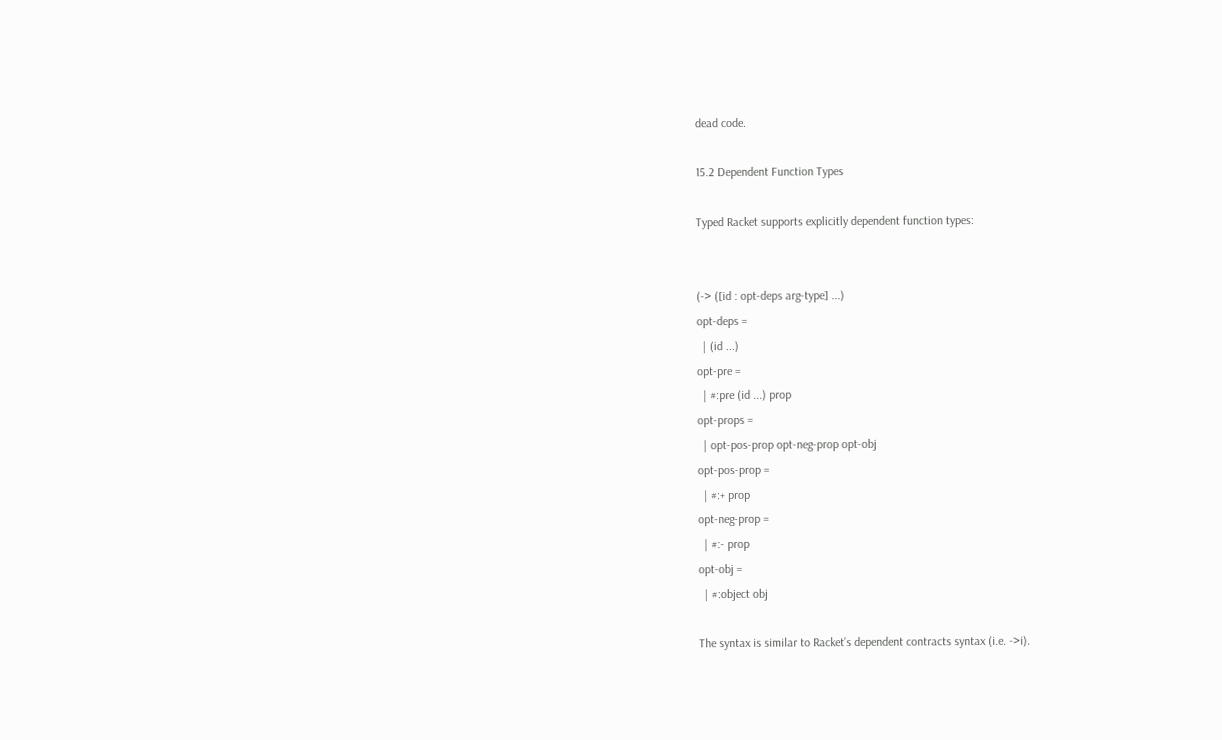dead code.

15.2 Dependent Function Types

Typed Racket supports explicitly dependent function types:


(-> ([id : opt-deps arg-type] ...)
opt-deps =
  | (id ...)
opt-pre =
  | #:pre (id ...) prop
opt-props =
  | opt-pos-prop opt-neg-prop opt-obj
opt-pos-prop =
  | #:+ prop
opt-neg-prop =
  | #:- prop
opt-obj =
  | #:object obj

The syntax is similar to Racket’s dependent contracts syntax (i.e. ->i).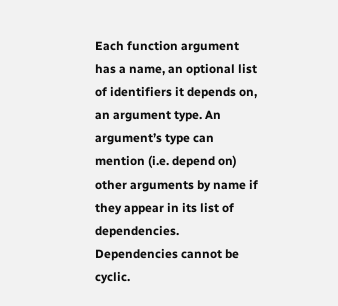Each function argument has a name, an optional list of identifiers it depends on, an argument type. An argument’s type can mention (i.e. depend on) other arguments by name if they appear in its list of dependencies. Dependencies cannot be cyclic.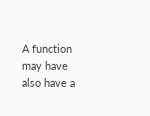A function may have also have a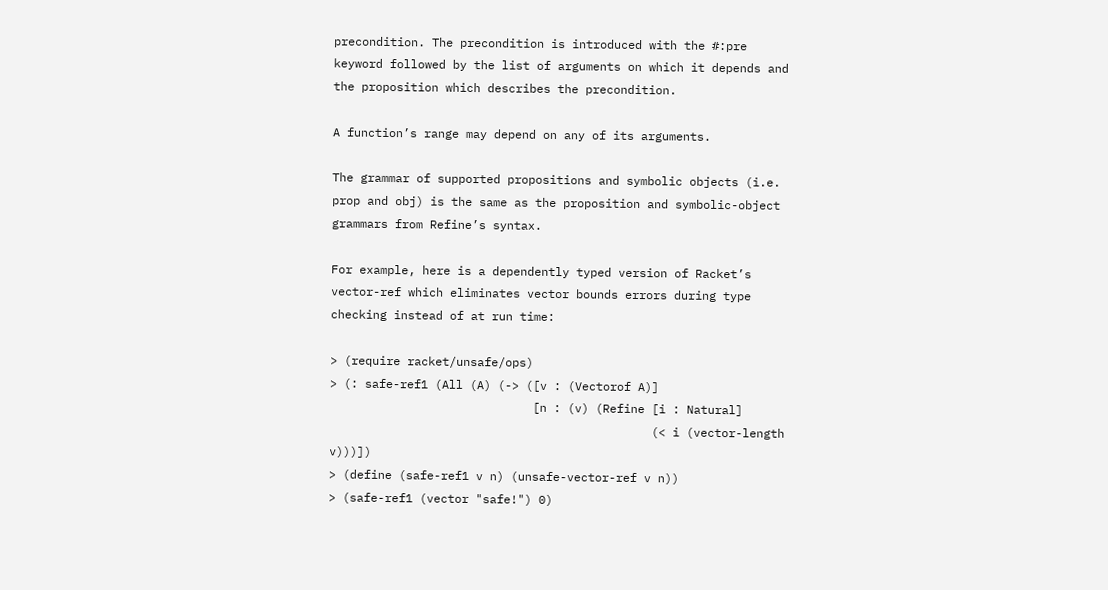precondition. The precondition is introduced with the #:pre keyword followed by the list of arguments on which it depends and the proposition which describes the precondition.

A function’s range may depend on any of its arguments.

The grammar of supported propositions and symbolic objects (i.e. prop and obj) is the same as the proposition and symbolic-object grammars from Refine’s syntax.

For example, here is a dependently typed version of Racket’s vector-ref which eliminates vector bounds errors during type checking instead of at run time:

> (require racket/unsafe/ops)
> (: safe-ref1 (All (A) (-> ([v : (Vectorof A)]
                             [n : (v) (Refine [i : Natural]
                                              (< i (vector-length v)))])
> (define (safe-ref1 v n) (unsafe-vector-ref v n))
> (safe-ref1 (vector "safe!") 0)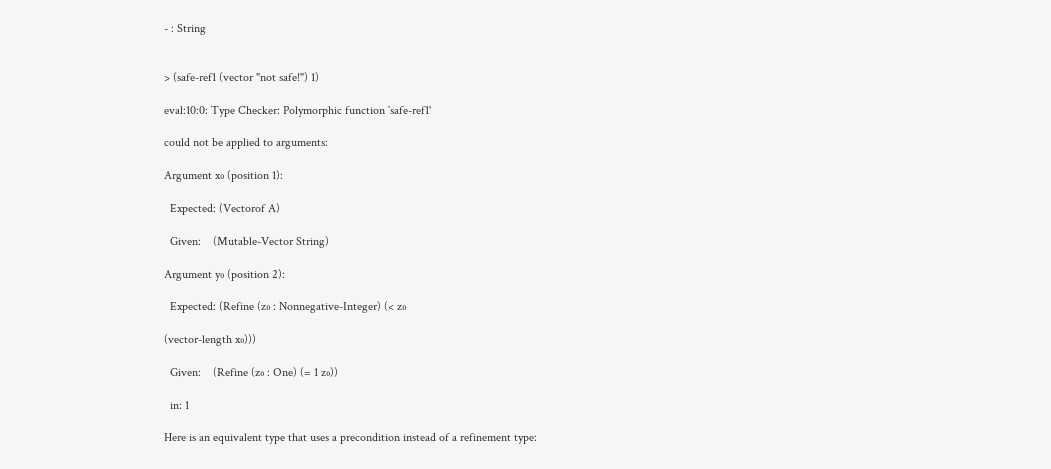- : String


> (safe-ref1 (vector "not safe!") 1)

eval:10:0: Type Checker: Polymorphic function `safe-ref1'

could not be applied to arguments:

Argument x₀ (position 1):

  Expected: (Vectorof A)

  Given:    (Mutable-Vector String)

Argument y₀ (position 2):

  Expected: (Refine (z₀ : Nonnegative-Integer) (< z₀

(vector-length x₀)))

  Given:    (Refine (z₀ : One) (= 1 z₀))

  in: 1

Here is an equivalent type that uses a precondition instead of a refinement type: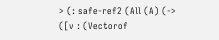> (: safe-ref2 (All (A) (-> ([v : (Vectorof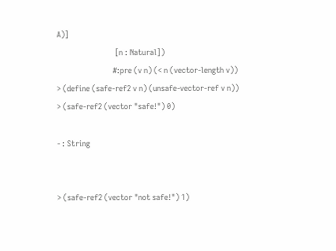A)]
                             [n : Natural])
                            #:pre (v n) (< n (vector-length v))
> (define (safe-ref2 v n) (unsafe-vector-ref v n))
> (safe-ref2 (vector "safe!") 0)

- : String


> (safe-ref2 (vector "not safe!") 1)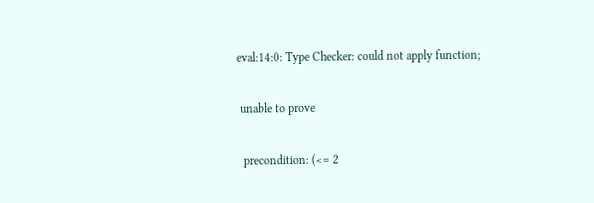eval:14:0: Type Checker: could not apply function;

 unable to prove

  precondition: (<= 2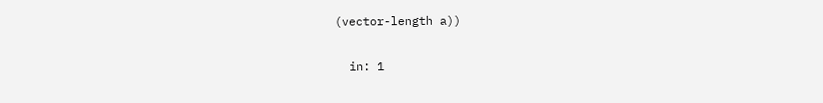(vector-length a))

  in: 1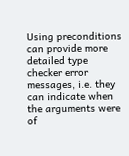Using preconditions can provide more detailed type checker error messages, i.e. they can indicate when the arguments were of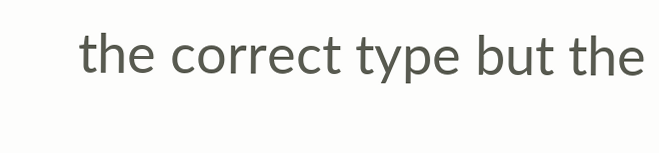the correct type but the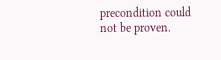precondition could not be proven.